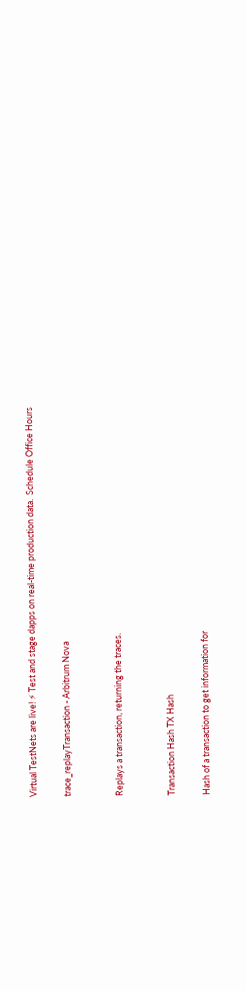Virtual TestNets are live! ⚡ Test and stage dapps on real-time production data.  Schedule Office Hours

trace_replayTransaction - Arbitrum Nova


Replays a transaction, returning the traces.


Transaction Hash TX Hash

Hash of a transaction to get information for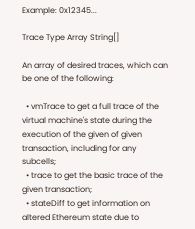Example: 0x12345...

Trace Type Array String[]

An array of desired traces, which can be one of the following:

  • vmTrace to get a full trace of the virtual machine's state during the execution of the given of given transaction, including for any subcells;
  • trace to get the basic trace of the given transaction;
  • stateDiff to get information on altered Ethereum state due to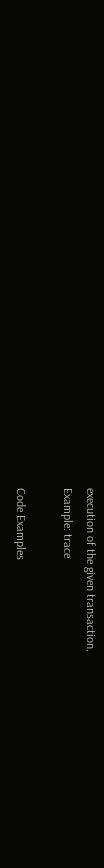execution of the given transaction.
Example: trace

Code Examples